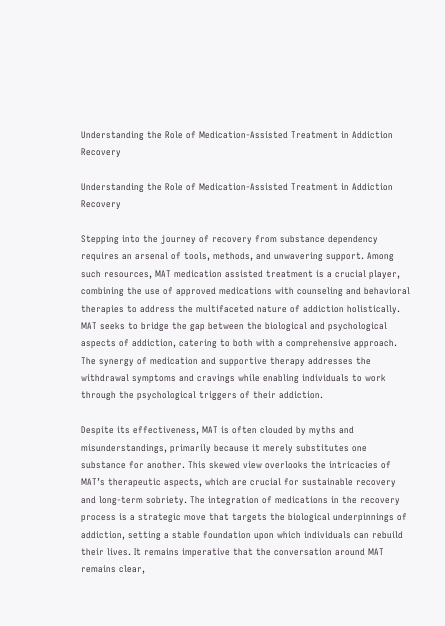Understanding the Role of Medication-Assisted Treatment in Addiction Recovery

Understanding the Role of Medication-Assisted Treatment in Addiction Recovery

Stepping into the journey of recovery from substance dependency requires an arsenal of tools, methods, and unwavering support. Among such resources, MAT medication assisted treatment is a crucial player, combining the use of approved medications with counseling and behavioral therapies to address the multifaceted nature of addiction holistically. MAT seeks to bridge the gap between the biological and psychological aspects of addiction, catering to both with a comprehensive approach. The synergy of medication and supportive therapy addresses the withdrawal symptoms and cravings while enabling individuals to work through the psychological triggers of their addiction.

Despite its effectiveness, MAT is often clouded by myths and misunderstandings, primarily because it merely substitutes one substance for another. This skewed view overlooks the intricacies of MAT’s therapeutic aspects, which are crucial for sustainable recovery and long-term sobriety. The integration of medications in the recovery process is a strategic move that targets the biological underpinnings of addiction, setting a stable foundation upon which individuals can rebuild their lives. It remains imperative that the conversation around MAT remains clear,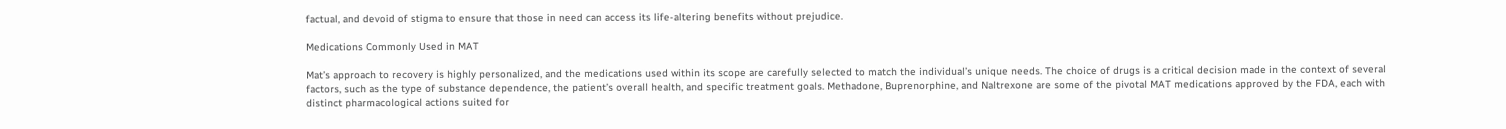factual, and devoid of stigma to ensure that those in need can access its life-altering benefits without prejudice.

Medications Commonly Used in MAT

Mat’s approach to recovery is highly personalized, and the medications used within its scope are carefully selected to match the individual’s unique needs. The choice of drugs is a critical decision made in the context of several factors, such as the type of substance dependence, the patient’s overall health, and specific treatment goals. Methadone, Buprenorphine, and Naltrexone are some of the pivotal MAT medications approved by the FDA, each with distinct pharmacological actions suited for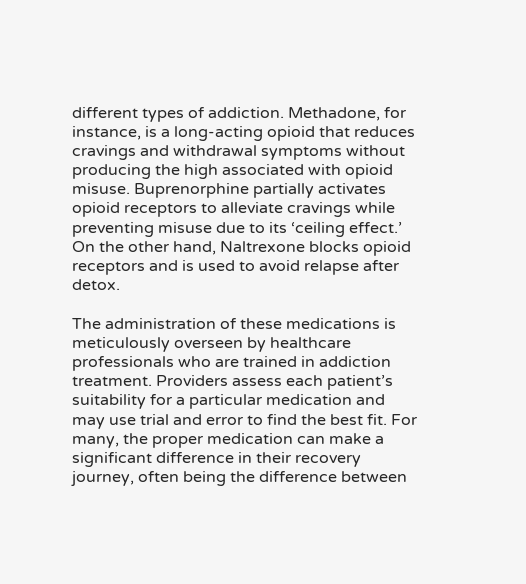different types of addiction. Methadone, for instance, is a long-acting opioid that reduces cravings and withdrawal symptoms without producing the high associated with opioid misuse. Buprenorphine partially activates opioid receptors to alleviate cravings while preventing misuse due to its ‘ceiling effect.’ On the other hand, Naltrexone blocks opioid receptors and is used to avoid relapse after detox.

The administration of these medications is meticulously overseen by healthcare professionals who are trained in addiction treatment. Providers assess each patient’s suitability for a particular medication and may use trial and error to find the best fit. For many, the proper medication can make a significant difference in their recovery journey, often being the difference between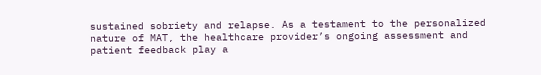sustained sobriety and relapse. As a testament to the personalized nature of MAT, the healthcare provider’s ongoing assessment and patient feedback play a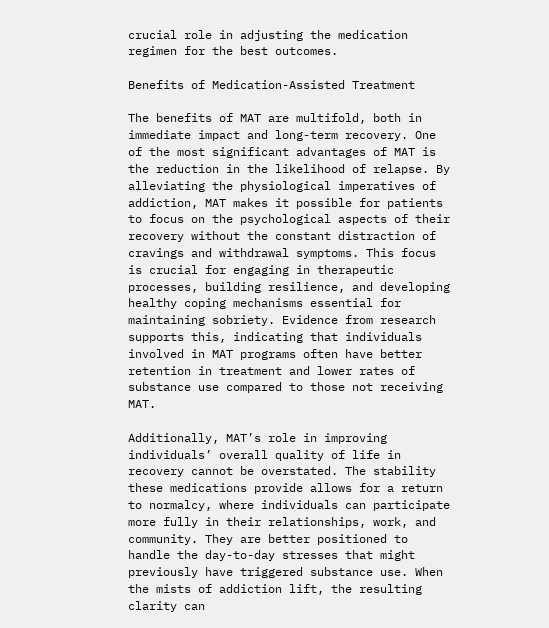crucial role in adjusting the medication regimen for the best outcomes.

Benefits of Medication-Assisted Treatment

The benefits of MAT are multifold, both in immediate impact and long-term recovery. One of the most significant advantages of MAT is the reduction in the likelihood of relapse. By alleviating the physiological imperatives of addiction, MAT makes it possible for patients to focus on the psychological aspects of their recovery without the constant distraction of cravings and withdrawal symptoms. This focus is crucial for engaging in therapeutic processes, building resilience, and developing healthy coping mechanisms essential for maintaining sobriety. Evidence from research supports this, indicating that individuals involved in MAT programs often have better retention in treatment and lower rates of substance use compared to those not receiving MAT.

Additionally, MAT’s role in improving individuals’ overall quality of life in recovery cannot be overstated. The stability these medications provide allows for a return to normalcy, where individuals can participate more fully in their relationships, work, and community. They are better positioned to handle the day-to-day stresses that might previously have triggered substance use. When the mists of addiction lift, the resulting clarity can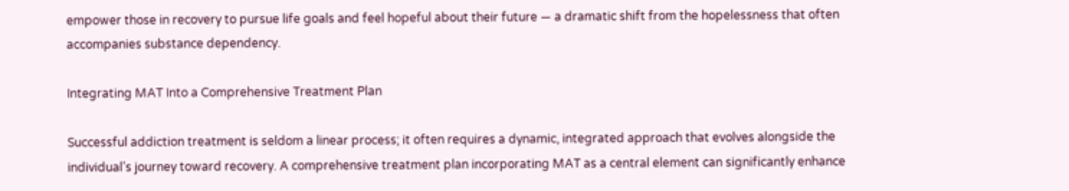empower those in recovery to pursue life goals and feel hopeful about their future — a dramatic shift from the hopelessness that often accompanies substance dependency.

Integrating MAT Into a Comprehensive Treatment Plan

Successful addiction treatment is seldom a linear process; it often requires a dynamic, integrated approach that evolves alongside the individual’s journey toward recovery. A comprehensive treatment plan incorporating MAT as a central element can significantly enhance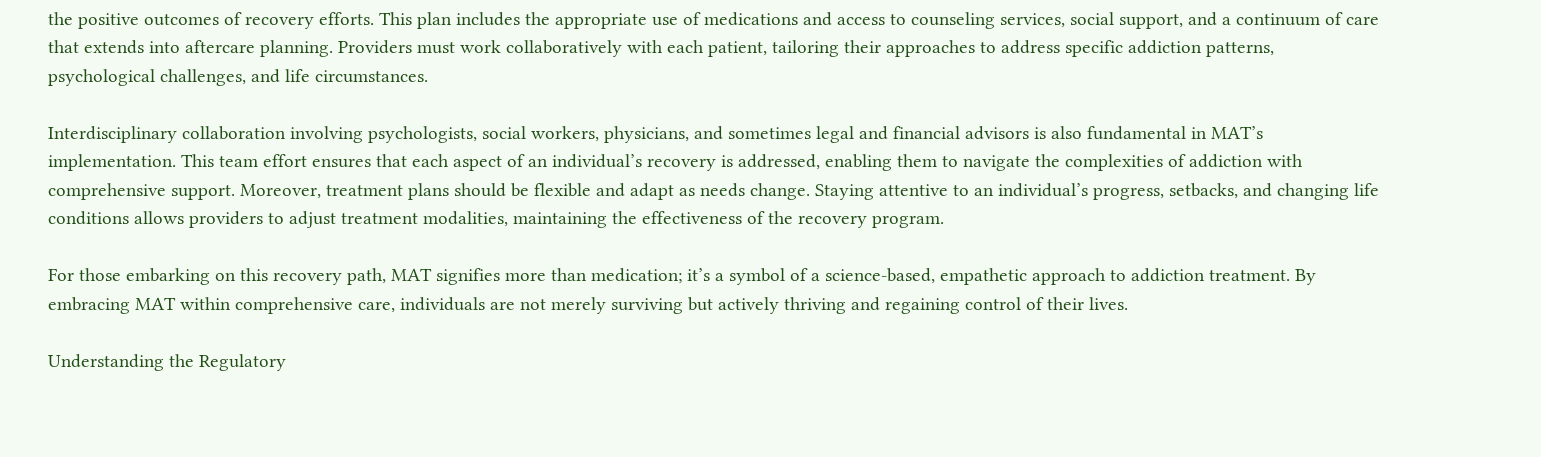the positive outcomes of recovery efforts. This plan includes the appropriate use of medications and access to counseling services, social support, and a continuum of care that extends into aftercare planning. Providers must work collaboratively with each patient, tailoring their approaches to address specific addiction patterns, psychological challenges, and life circumstances.

Interdisciplinary collaboration involving psychologists, social workers, physicians, and sometimes legal and financial advisors is also fundamental in MAT’s implementation. This team effort ensures that each aspect of an individual’s recovery is addressed, enabling them to navigate the complexities of addiction with comprehensive support. Moreover, treatment plans should be flexible and adapt as needs change. Staying attentive to an individual’s progress, setbacks, and changing life conditions allows providers to adjust treatment modalities, maintaining the effectiveness of the recovery program.

For those embarking on this recovery path, MAT signifies more than medication; it’s a symbol of a science-based, empathetic approach to addiction treatment. By embracing MAT within comprehensive care, individuals are not merely surviving but actively thriving and regaining control of their lives.

Understanding the Regulatory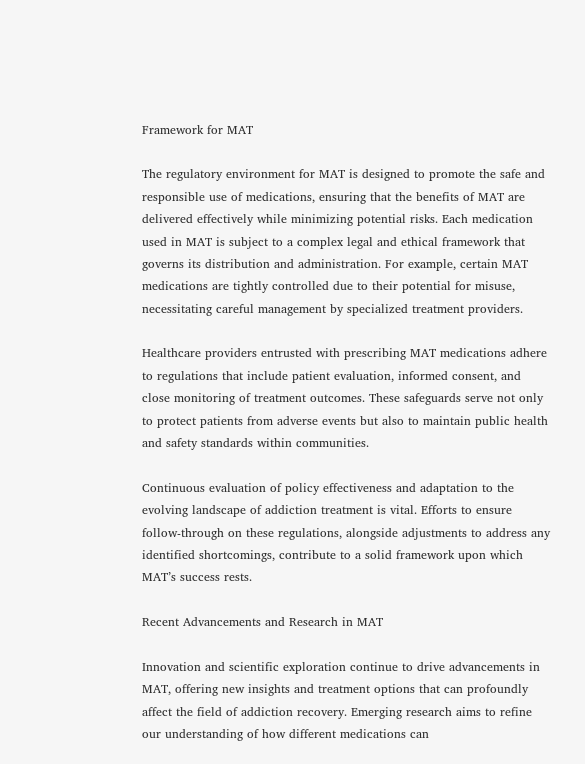Framework for MAT

The regulatory environment for MAT is designed to promote the safe and responsible use of medications, ensuring that the benefits of MAT are delivered effectively while minimizing potential risks. Each medication used in MAT is subject to a complex legal and ethical framework that governs its distribution and administration. For example, certain MAT medications are tightly controlled due to their potential for misuse, necessitating careful management by specialized treatment providers.

Healthcare providers entrusted with prescribing MAT medications adhere to regulations that include patient evaluation, informed consent, and close monitoring of treatment outcomes. These safeguards serve not only to protect patients from adverse events but also to maintain public health and safety standards within communities.

Continuous evaluation of policy effectiveness and adaptation to the evolving landscape of addiction treatment is vital. Efforts to ensure follow-through on these regulations, alongside adjustments to address any identified shortcomings, contribute to a solid framework upon which MAT’s success rests.

Recent Advancements and Research in MAT

Innovation and scientific exploration continue to drive advancements in MAT, offering new insights and treatment options that can profoundly affect the field of addiction recovery. Emerging research aims to refine our understanding of how different medications can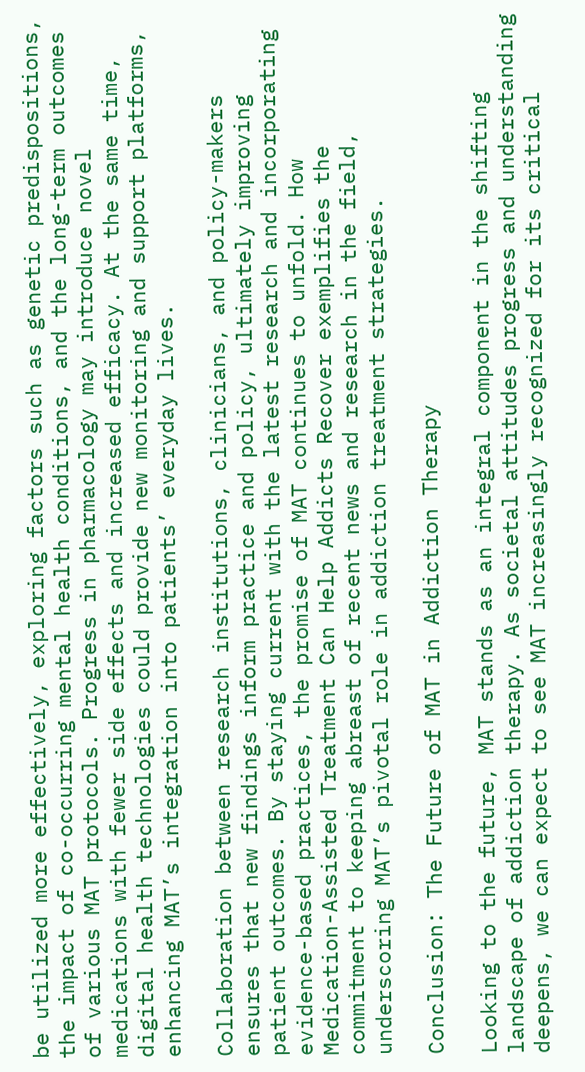be utilized more effectively, exploring factors such as genetic predispositions, the impact of co-occurring mental health conditions, and the long-term outcomes of various MAT protocols. Progress in pharmacology may introduce novel medications with fewer side effects and increased efficacy. At the same time, digital health technologies could provide new monitoring and support platforms, enhancing MAT’s integration into patients’ everyday lives.

Collaboration between research institutions, clinicians, and policy-makers ensures that new findings inform practice and policy, ultimately improving patient outcomes. By staying current with the latest research and incorporating evidence-based practices, the promise of MAT continues to unfold. How Medication-Assisted Treatment Can Help Addicts Recover exemplifies the commitment to keeping abreast of recent news and research in the field, underscoring MAT’s pivotal role in addiction treatment strategies.

Conclusion: The Future of MAT in Addiction Therapy

Looking to the future, MAT stands as an integral component in the shifting landscape of addiction therapy. As societal attitudes progress and understanding deepens, we can expect to see MAT increasingly recognized for its critical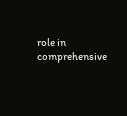role in comprehensive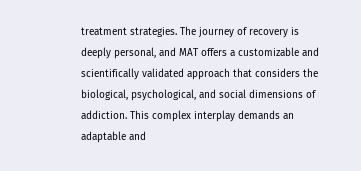treatment strategies. The journey of recovery is deeply personal, and MAT offers a customizable and scientifically validated approach that considers the biological, psychological, and social dimensions of addiction. This complex interplay demands an adaptable and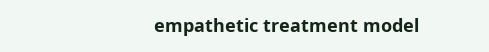empathetic treatment model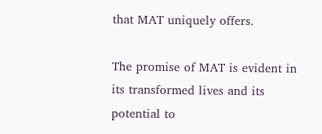that MAT uniquely offers.

The promise of MAT is evident in its transformed lives and its potential to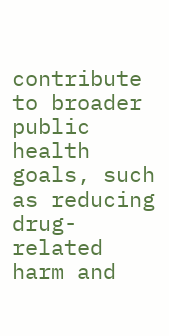contribute to broader public health goals, such as reducing drug-related harm and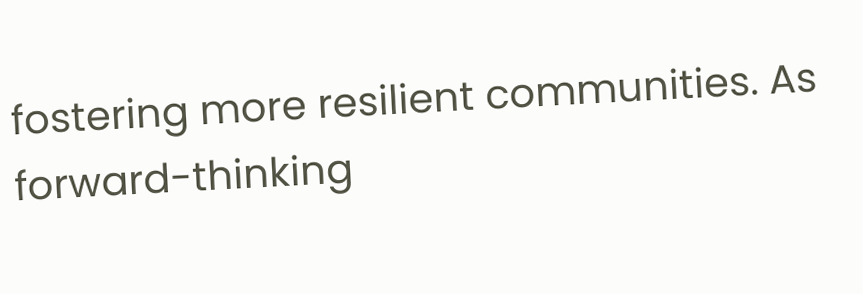fostering more resilient communities. As forward-thinking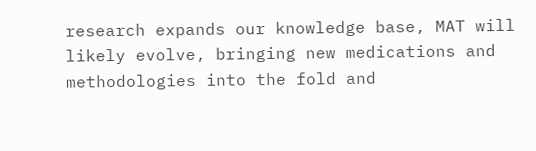research expands our knowledge base, MAT will likely evolve, bringing new medications and methodologies into the fold and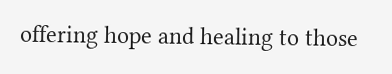offering hope and healing to those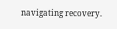navigating recovery.